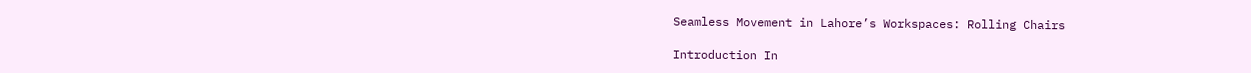Seamless Movement in Lahore’s Workspaces: Rolling Chairs

Introduction In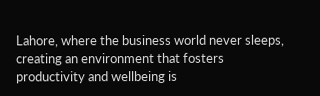Lahore, where the business world never sleeps, creating an environment that fosters productivity and wellbeing is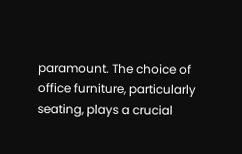paramount. The choice of office furniture, particularly seating, plays a crucial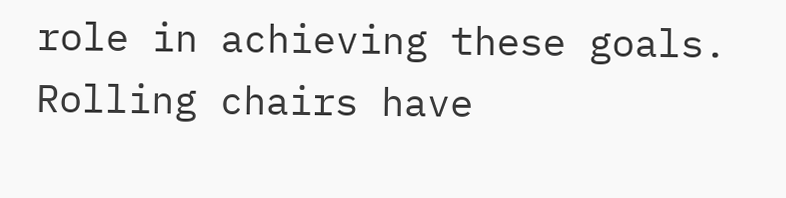role in achieving these goals. Rolling chairs have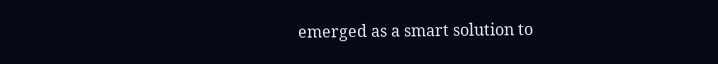emerged as a smart solution to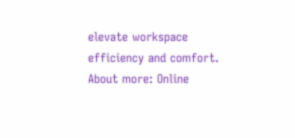elevate workspace efficiency and comfort. About more: Online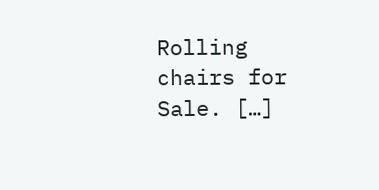Rolling chairs for Sale. […]